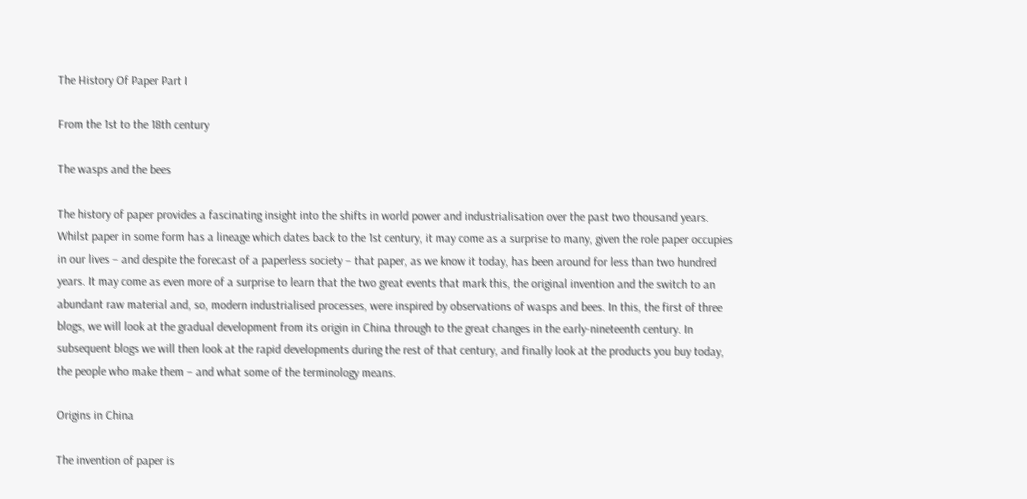The History Of Paper Part I

From the 1st to the 18th century

The wasps and the bees

The history of paper provides a fascinating insight into the shifts in world power and industrialisation over the past two thousand years. Whilst paper in some form has a lineage which dates back to the 1st century, it may come as a surprise to many, given the role paper occupies in our lives – and despite the forecast of a paperless society – that paper, as we know it today, has been around for less than two hundred years. It may come as even more of a surprise to learn that the two great events that mark this, the original invention and the switch to an abundant raw material and, so, modern industrialised processes, were inspired by observations of wasps and bees. In this, the first of three blogs, we will look at the gradual development from its origin in China through to the great changes in the early-nineteenth century. In subsequent blogs we will then look at the rapid developments during the rest of that century, and finally look at the products you buy today, the people who make them – and what some of the terminology means.

Origins in China

The invention of paper is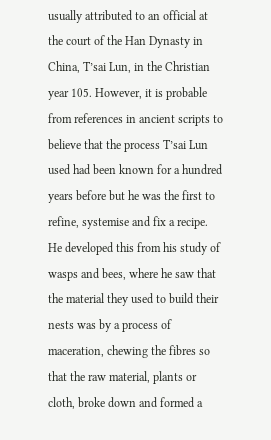usually attributed to an official at the court of the Han Dynasty in China, T’sai Lun, in the Christian year 105. However, it is probable from references in ancient scripts to believe that the process T’sai Lun used had been known for a hundred years before but he was the first to refine, systemise and fix a recipe. He developed this from his study of wasps and bees, where he saw that the material they used to build their nests was by a process of maceration, chewing the fibres so that the raw material, plants or cloth, broke down and formed a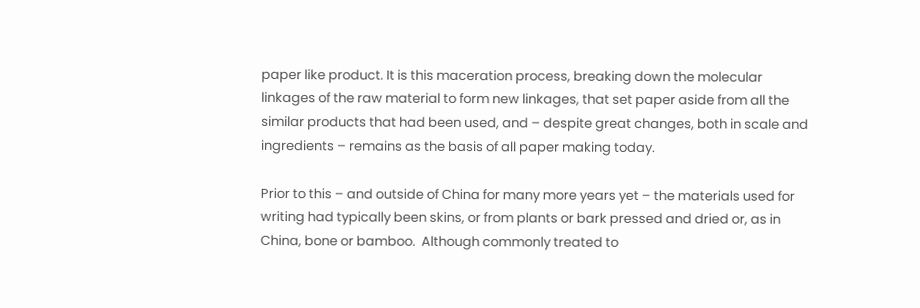paper like product. It is this maceration process, breaking down the molecular linkages of the raw material to form new linkages, that set paper aside from all the similar products that had been used, and – despite great changes, both in scale and ingredients – remains as the basis of all paper making today.

Prior to this – and outside of China for many more years yet – the materials used for writing had typically been skins, or from plants or bark pressed and dried or, as in China, bone or bamboo.  Although commonly treated to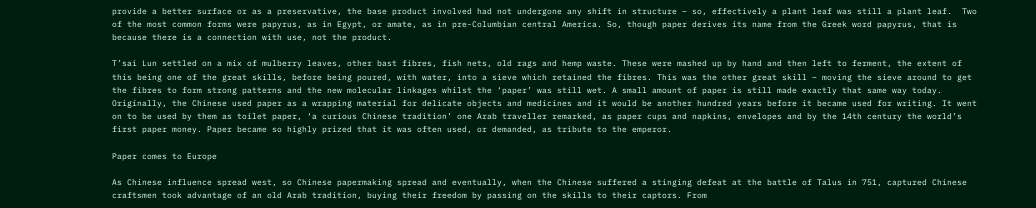provide a better surface or as a preservative, the base product involved had not undergone any shift in structure – so, effectively a plant leaf was still a plant leaf.  Two of the most common forms were papyrus, as in Egypt, or amate, as in pre-Columbian central America. So, though paper derives its name from the Greek word papyrus, that is because there is a connection with use, not the product.

T’sai Lun settled on a mix of mulberry leaves, other bast fibres, fish nets, old rags and hemp waste. These were mashed up by hand and then left to ferment, the extent of this being one of the great skills, before being poured, with water, into a sieve which retained the fibres. This was the other great skill – moving the sieve around to get the fibres to form strong patterns and the new molecular linkages whilst the ‘paper’ was still wet. A small amount of paper is still made exactly that same way today. Originally, the Chinese used paper as a wrapping material for delicate objects and medicines and it would be another hundred years before it became used for writing. It went on to be used by them as toilet paper, ‘a curious Chinese tradition’ one Arab traveller remarked, as paper cups and napkins, envelopes and by the 14th century the world’s first paper money. Paper became so highly prized that it was often used, or demanded, as tribute to the emperor.

Paper comes to Europe

As Chinese influence spread west, so Chinese papermaking spread and eventually, when the Chinese suffered a stinging defeat at the battle of Talus in 751, captured Chinese craftsmen took advantage of an old Arab tradition, buying their freedom by passing on the skills to their captors. From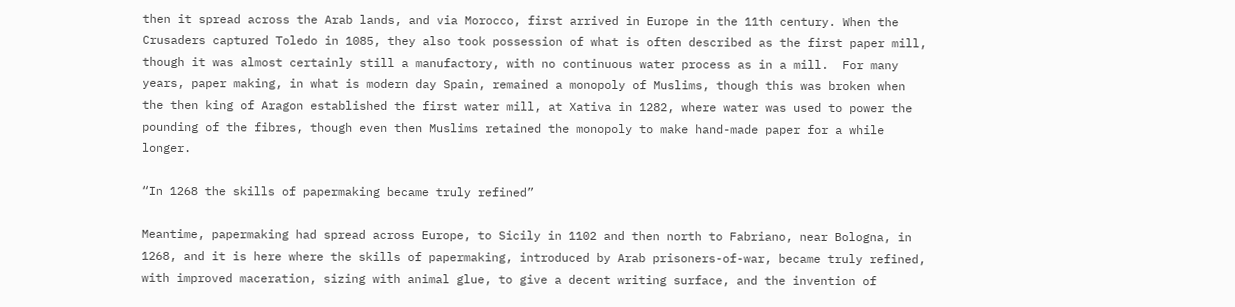then it spread across the Arab lands, and via Morocco, first arrived in Europe in the 11th century. When the Crusaders captured Toledo in 1085, they also took possession of what is often described as the first paper mill, though it was almost certainly still a manufactory, with no continuous water process as in a mill.  For many years, paper making, in what is modern day Spain, remained a monopoly of Muslims, though this was broken when the then king of Aragon established the first water mill, at Xativa in 1282, where water was used to power the pounding of the fibres, though even then Muslims retained the monopoly to make hand-made paper for a while longer.

“In 1268 the skills of papermaking became truly refined”

Meantime, papermaking had spread across Europe, to Sicily in 1102 and then north to Fabriano, near Bologna, in 1268, and it is here where the skills of papermaking, introduced by Arab prisoners-of-war, became truly refined, with improved maceration, sizing with animal glue, to give a decent writing surface, and the invention of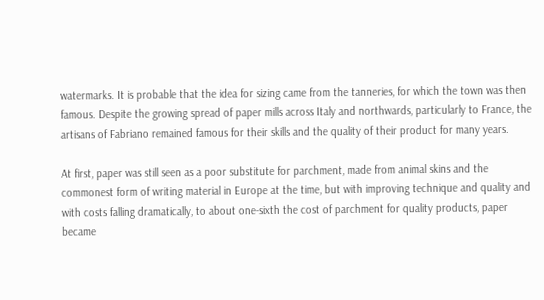watermarks. It is probable that the idea for sizing came from the tanneries, for which the town was then famous. Despite the growing spread of paper mills across Italy and northwards, particularly to France, the artisans of Fabriano remained famous for their skills and the quality of their product for many years.

At first, paper was still seen as a poor substitute for parchment, made from animal skins and the commonest form of writing material in Europe at the time, but with improving technique and quality and with costs falling dramatically, to about one-sixth the cost of parchment for quality products, paper became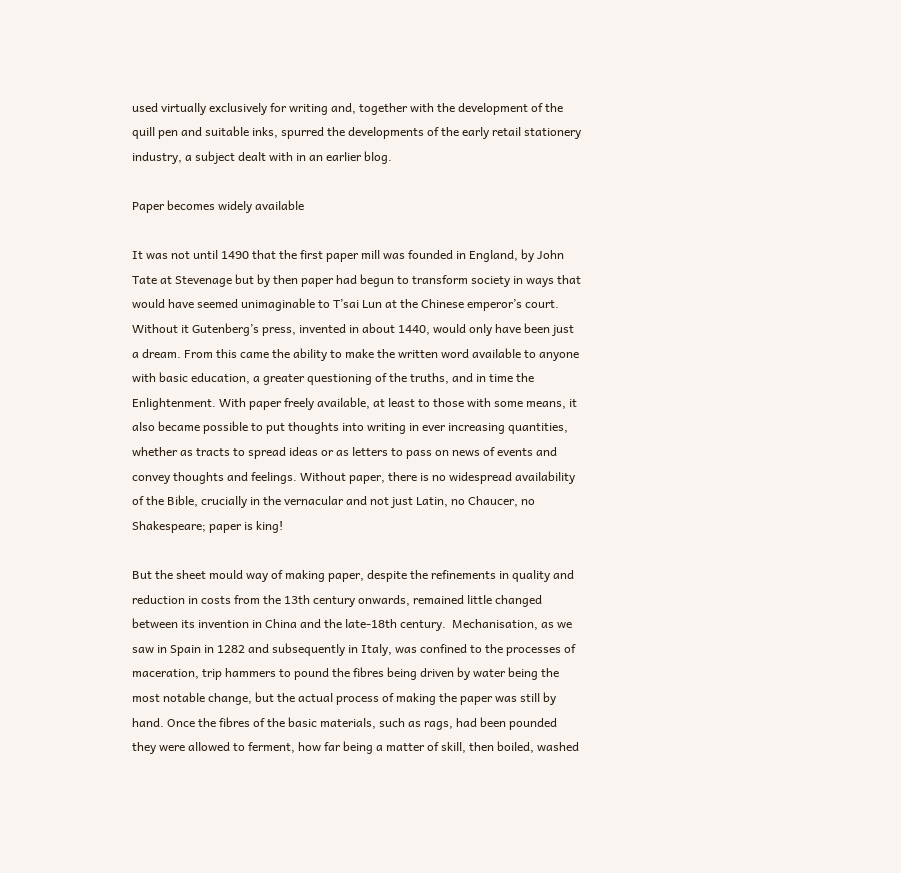used virtually exclusively for writing and, together with the development of the quill pen and suitable inks, spurred the developments of the early retail stationery industry, a subject dealt with in an earlier blog.

Paper becomes widely available

It was not until 1490 that the first paper mill was founded in England, by John Tate at Stevenage but by then paper had begun to transform society in ways that would have seemed unimaginable to T’sai Lun at the Chinese emperor’s court. Without it Gutenberg’s press, invented in about 1440, would only have been just a dream. From this came the ability to make the written word available to anyone with basic education, a greater questioning of the truths, and in time the Enlightenment. With paper freely available, at least to those with some means, it also became possible to put thoughts into writing in ever increasing quantities, whether as tracts to spread ideas or as letters to pass on news of events and convey thoughts and feelings. Without paper, there is no widespread availability of the Bible, crucially in the vernacular and not just Latin, no Chaucer, no Shakespeare; paper is king!

But the sheet mould way of making paper, despite the refinements in quality and reduction in costs from the 13th century onwards, remained little changed between its invention in China and the late-18th century.  Mechanisation, as we saw in Spain in 1282 and subsequently in Italy, was confined to the processes of maceration, trip hammers to pound the fibres being driven by water being the most notable change, but the actual process of making the paper was still by hand. Once the fibres of the basic materials, such as rags, had been pounded they were allowed to ferment, how far being a matter of skill, then boiled, washed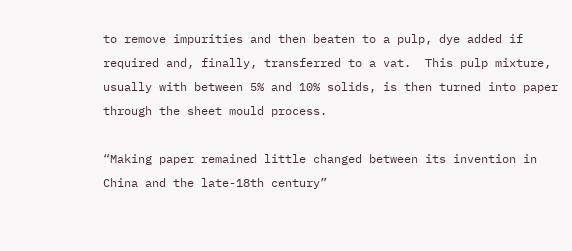to remove impurities and then beaten to a pulp, dye added if required and, finally, transferred to a vat.  This pulp mixture, usually with between 5% and 10% solids, is then turned into paper through the sheet mould process.

“Making paper remained little changed between its invention in China and the late-18th century”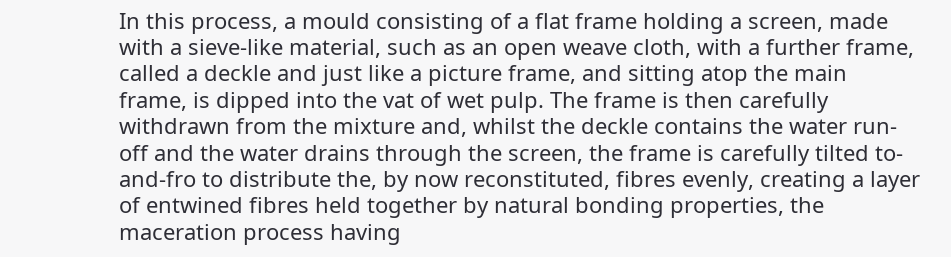In this process, a mould consisting of a flat frame holding a screen, made with a sieve-like material, such as an open weave cloth, with a further frame, called a deckle and just like a picture frame, and sitting atop the main frame, is dipped into the vat of wet pulp. The frame is then carefully withdrawn from the mixture and, whilst the deckle contains the water run-off and the water drains through the screen, the frame is carefully tilted to-and-fro to distribute the, by now reconstituted, fibres evenly, creating a layer of entwined fibres held together by natural bonding properties, the maceration process having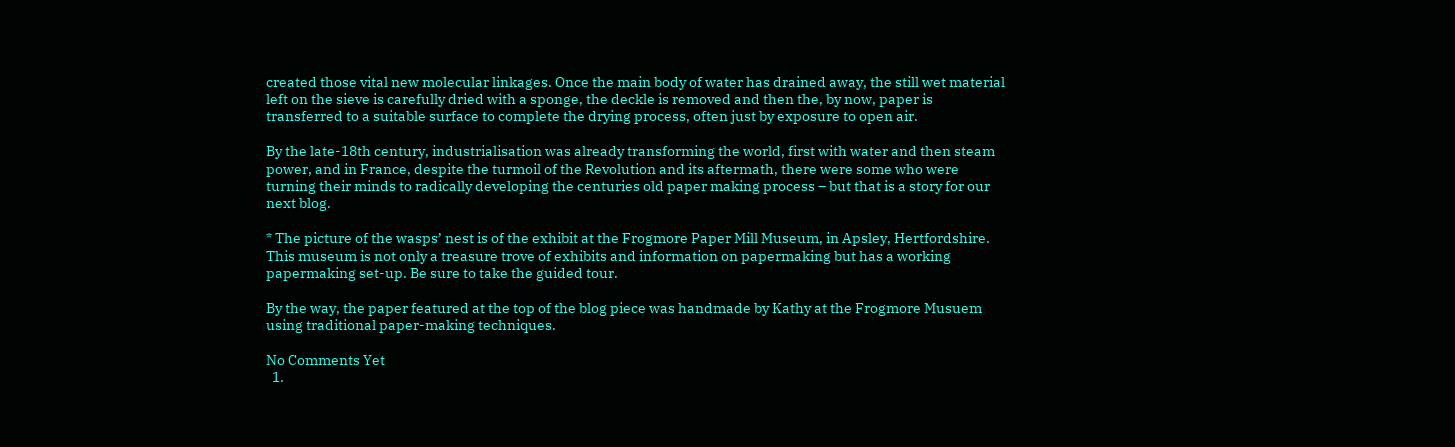created those vital new molecular linkages. Once the main body of water has drained away, the still wet material left on the sieve is carefully dried with a sponge, the deckle is removed and then the, by now, paper is transferred to a suitable surface to complete the drying process, often just by exposure to open air.

By the late-18th century, industrialisation was already transforming the world, first with water and then steam power, and in France, despite the turmoil of the Revolution and its aftermath, there were some who were turning their minds to radically developing the centuries old paper making process – but that is a story for our next blog.

* The picture of the wasps’ nest is of the exhibit at the Frogmore Paper Mill Museum, in Apsley, Hertfordshire. This museum is not only a treasure trove of exhibits and information on papermaking but has a working papermaking set-up. Be sure to take the guided tour.

By the way, the paper featured at the top of the blog piece was handmade by Kathy at the Frogmore Musuem using traditional paper-making techniques.

No Comments Yet
  1.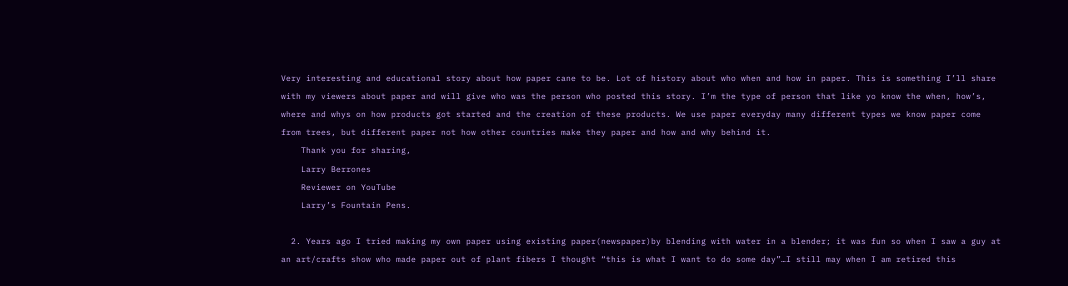Very interesting and educational story about how paper cane to be. Lot of history about who when and how in paper. This is something I’ll share with my viewers about paper and will give who was the person who posted this story. I’m the type of person that like yo know the when, how’s, where and whys on how products got started and the creation of these products. We use paper everyday many different types we know paper come from trees, but different paper not how other countries make they paper and how and why behind it.
    Thank you for sharing,
    Larry Berrones
    Reviewer on YouTube
    Larry’s Fountain Pens.

  2. Years ago I tried making my own paper using existing paper(newspaper)by blending with water in a blender; it was fun so when I saw a guy at an art/crafts show who made paper out of plant fibers I thought “this is what I want to do some day”…I still may when I am retired this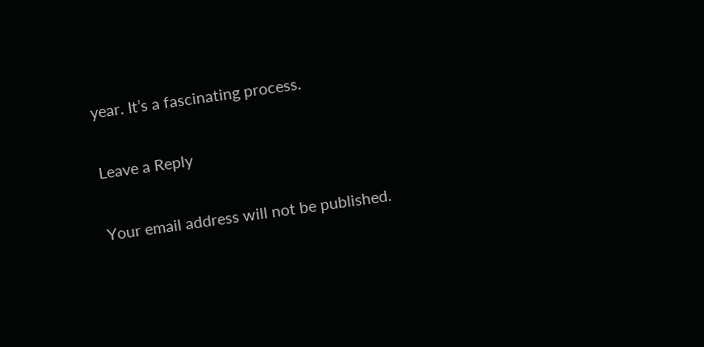year. It’s a fascinating process.

Leave a Reply

Your email address will not be published.